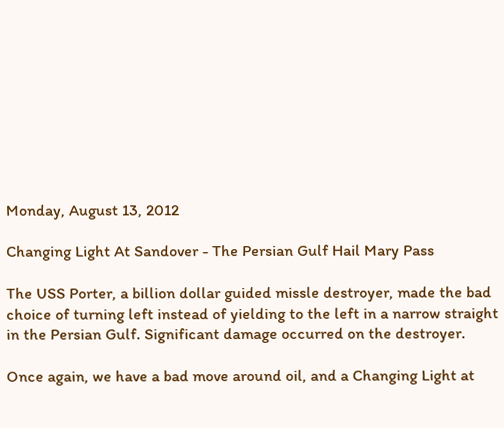Monday, August 13, 2012

Changing Light At Sandover - The Persian Gulf Hail Mary Pass

The USS Porter, a billion dollar guided missle destroyer, made the bad choice of turning left instead of yielding to the left in a narrow straight in the Persian Gulf. Significant damage occurred on the destroyer.

Once again, we have a bad move around oil, and a Changing Light at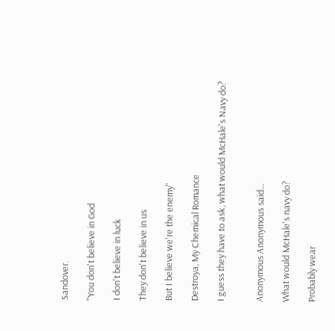Sandover.

"You don't believe in God

I don't believe in luck

They don't believe in us

But I believe we're the enemy"

Destroya, My Chemical Romance

I guess they have to ask, what would McHale's Navy do?


Anonymous Anonymous said...

What would McHale's navy do?

Probably wear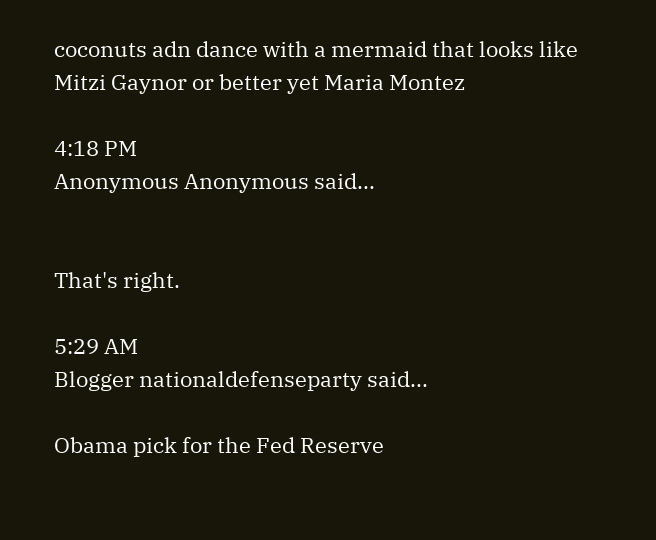coconuts adn dance with a mermaid that looks like Mitzi Gaynor or better yet Maria Montez

4:18 PM
Anonymous Anonymous said...


That's right.

5:29 AM
Blogger nationaldefenseparty said...

Obama pick for the Fed Reserve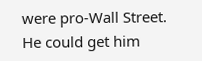were pro-Wall Street. He could get him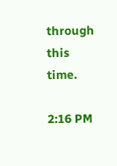through this time.

2:16 PM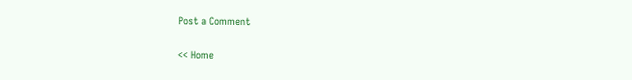Post a Comment

<< Home